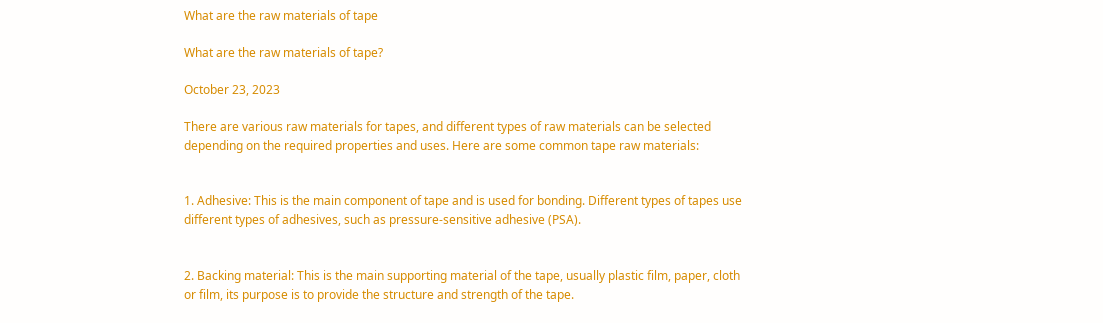What are the raw materials of tape

What are the raw materials of tape?

October 23, 2023

There are various raw materials for tapes, and different types of raw materials can be selected depending on the required properties and uses. Here are some common tape raw materials:


1. Adhesive: This is the main component of tape and is used for bonding. Different types of tapes use different types of adhesives, such as pressure-sensitive adhesive (PSA).


2. Backing material: This is the main supporting material of the tape, usually plastic film, paper, cloth or film, its purpose is to provide the structure and strength of the tape.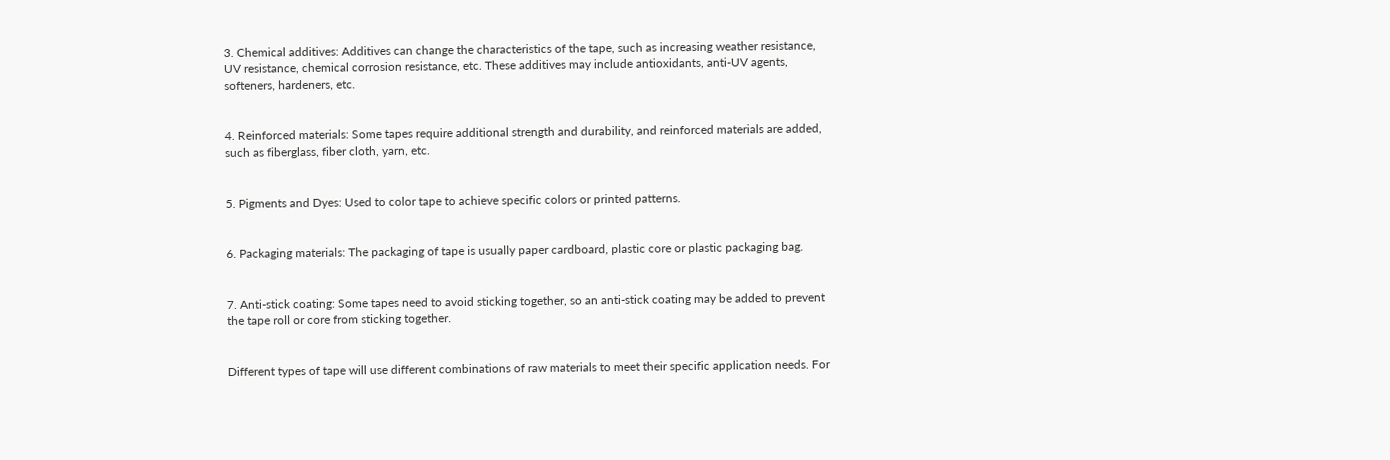3. Chemical additives: Additives can change the characteristics of the tape, such as increasing weather resistance, UV resistance, chemical corrosion resistance, etc. These additives may include antioxidants, anti-UV agents, softeners, hardeners, etc.


4. Reinforced materials: Some tapes require additional strength and durability, and reinforced materials are added, such as fiberglass, fiber cloth, yarn, etc.


5. Pigments and Dyes: Used to color tape to achieve specific colors or printed patterns.


6. Packaging materials: The packaging of tape is usually paper cardboard, plastic core or plastic packaging bag.


7. Anti-stick coating: Some tapes need to avoid sticking together, so an anti-stick coating may be added to prevent the tape roll or core from sticking together.


Different types of tape will use different combinations of raw materials to meet their specific application needs. For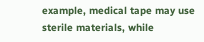example, medical tape may use sterile materials, while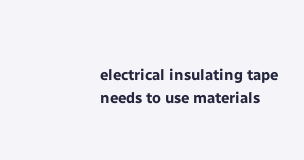electrical insulating tape needs to use materials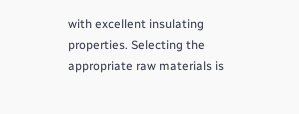with excellent insulating properties. Selecting the appropriate raw materials is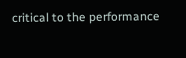critical to the performance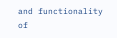and functionality of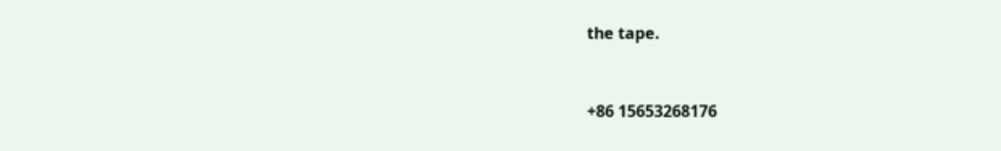the tape.


+86 15653268176